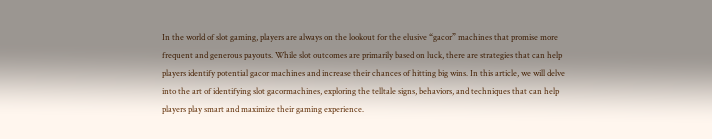In the world of slot gaming, players are always on the lookout for the elusive “gacor” machines that promise more frequent and generous payouts. While slot outcomes are primarily based on luck, there are strategies that can help players identify potential gacor machines and increase their chances of hitting big wins. In this article, we will delve into the art of identifying slot gacormachines, exploring the telltale signs, behaviors, and techniques that can help players play smart and maximize their gaming experience.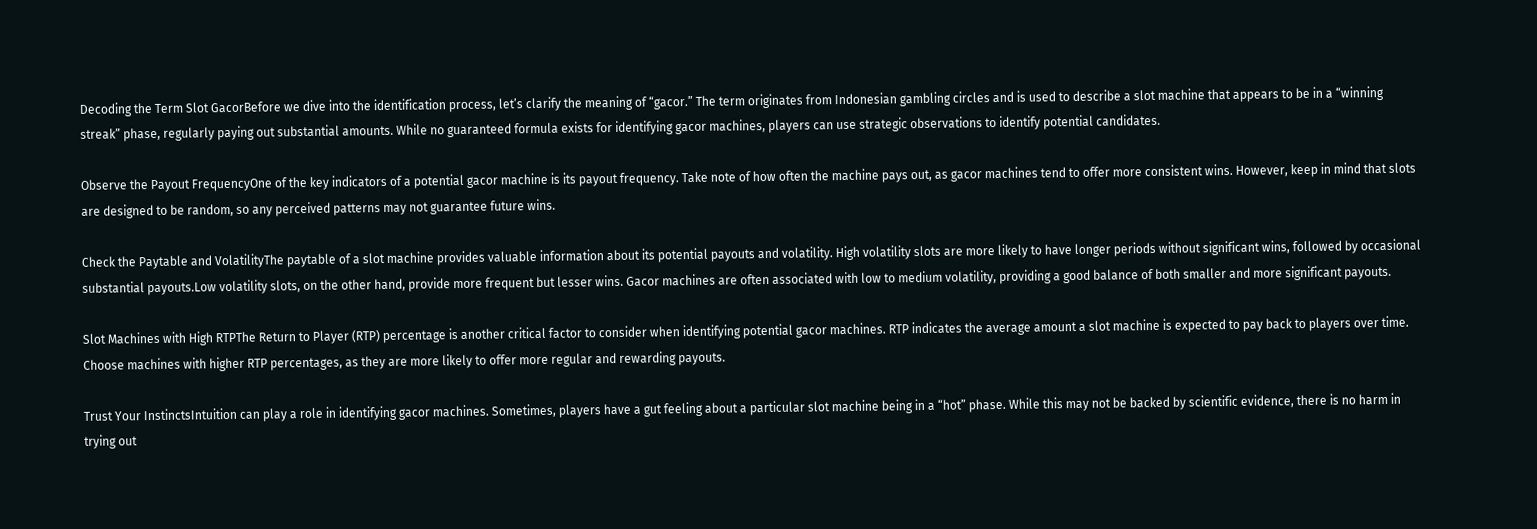Decoding the Term Slot GacorBefore we dive into the identification process, let’s clarify the meaning of “gacor.” The term originates from Indonesian gambling circles and is used to describe a slot machine that appears to be in a “winning streak” phase, regularly paying out substantial amounts. While no guaranteed formula exists for identifying gacor machines, players can use strategic observations to identify potential candidates.

Observe the Payout FrequencyOne of the key indicators of a potential gacor machine is its payout frequency. Take note of how often the machine pays out, as gacor machines tend to offer more consistent wins. However, keep in mind that slots are designed to be random, so any perceived patterns may not guarantee future wins.

Check the Paytable and VolatilityThe paytable of a slot machine provides valuable information about its potential payouts and volatility. High volatility slots are more likely to have longer periods without significant wins, followed by occasional substantial payouts.Low volatility slots, on the other hand, provide more frequent but lesser wins. Gacor machines are often associated with low to medium volatility, providing a good balance of both smaller and more significant payouts.

Slot Machines with High RTPThe Return to Player (RTP) percentage is another critical factor to consider when identifying potential gacor machines. RTP indicates the average amount a slot machine is expected to pay back to players over time. Choose machines with higher RTP percentages, as they are more likely to offer more regular and rewarding payouts.

Trust Your InstinctsIntuition can play a role in identifying gacor machines. Sometimes, players have a gut feeling about a particular slot machine being in a “hot” phase. While this may not be backed by scientific evidence, there is no harm in trying out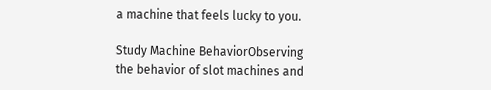a machine that feels lucky to you.

Study Machine BehaviorObserving the behavior of slot machines and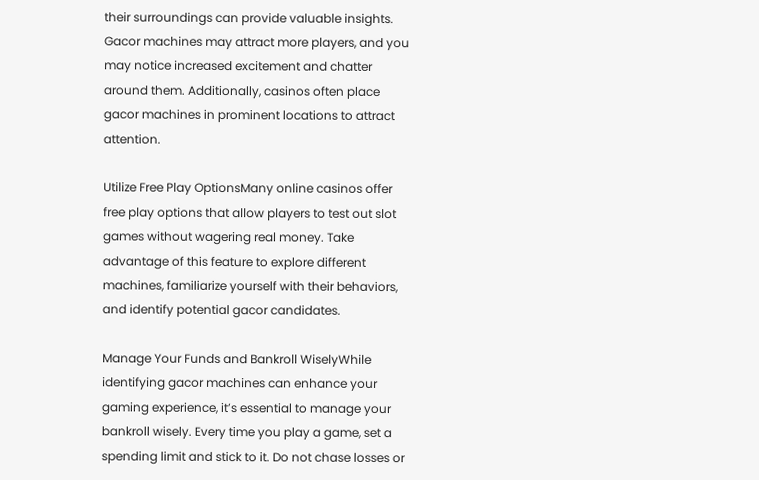their surroundings can provide valuable insights. Gacor machines may attract more players, and you may notice increased excitement and chatter around them. Additionally, casinos often place gacor machines in prominent locations to attract attention.

Utilize Free Play OptionsMany online casinos offer free play options that allow players to test out slot games without wagering real money. Take advantage of this feature to explore different machines, familiarize yourself with their behaviors, and identify potential gacor candidates.

Manage Your Funds and Bankroll WiselyWhile identifying gacor machines can enhance your gaming experience, it’s essential to manage your bankroll wisely. Every time you play a game, set a spending limit and stick to it. Do not chase losses or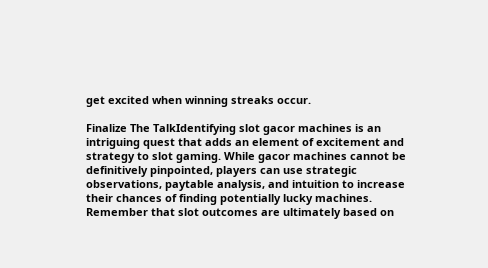get excited when winning streaks occur.

Finalize The TalkIdentifying slot gacor machines is an intriguing quest that adds an element of excitement and strategy to slot gaming. While gacor machines cannot be definitively pinpointed, players can use strategic observations, paytable analysis, and intuition to increase their chances of finding potentially lucky machines. Remember that slot outcomes are ultimately based on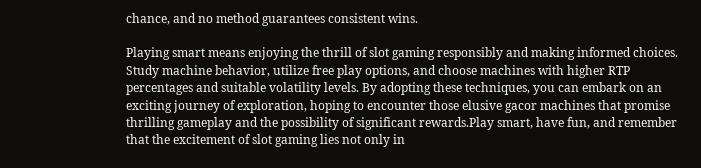chance, and no method guarantees consistent wins.

Playing smart means enjoying the thrill of slot gaming responsibly and making informed choices. Study machine behavior, utilize free play options, and choose machines with higher RTP percentages and suitable volatility levels. By adopting these techniques, you can embark on an exciting journey of exploration, hoping to encounter those elusive gacor machines that promise thrilling gameplay and the possibility of significant rewards.Play smart, have fun, and remember that the excitement of slot gaming lies not only in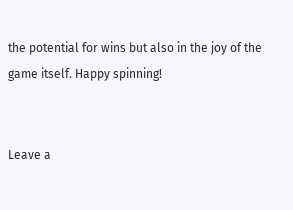the potential for wins but also in the joy of the game itself. Happy spinning!


Leave a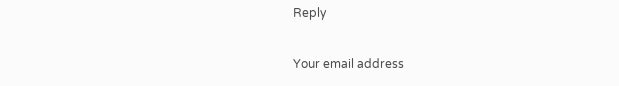Reply

Your email address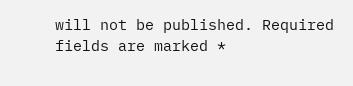will not be published. Required fields are marked *